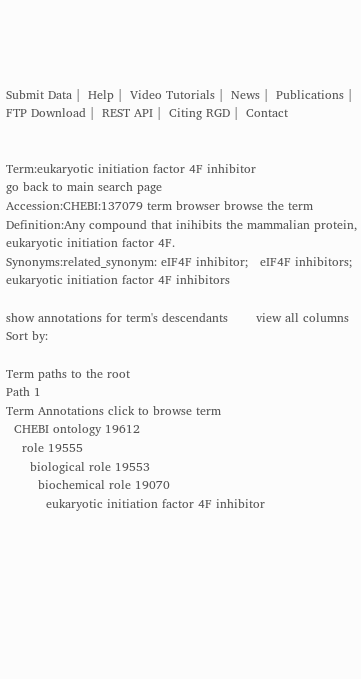Submit Data |  Help |  Video Tutorials |  News |  Publications |  FTP Download |  REST API |  Citing RGD |  Contact


Term:eukaryotic initiation factor 4F inhibitor
go back to main search page
Accession:CHEBI:137079 term browser browse the term
Definition:Any compound that inihibits the mammalian protein, eukaryotic initiation factor 4F.
Synonyms:related_synonym: eIF4F inhibitor;   eIF4F inhibitors;   eukaryotic initiation factor 4F inhibitors

show annotations for term's descendants       view all columns           Sort by:

Term paths to the root
Path 1
Term Annotations click to browse term
  CHEBI ontology 19612
    role 19555
      biological role 19553
        biochemical role 19070
          eukaryotic initiation factor 4F inhibitor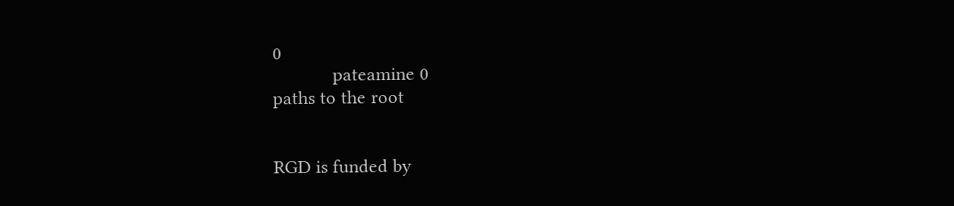0
            pateamine 0
paths to the root


RGD is funded by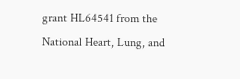grant HL64541 from the National Heart, Lung, and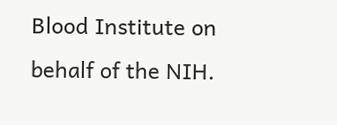Blood Institute on behalf of the NIH.